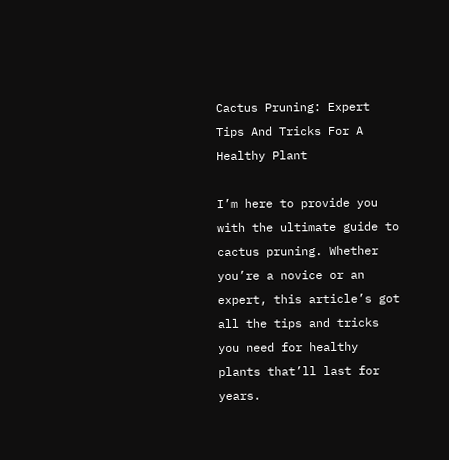Cactus Pruning: Expert Tips And Tricks For A Healthy Plant

I’m here to provide you with the ultimate guide to cactus pruning. Whether you’re a novice or an expert, this article’s got all the tips and tricks you need for healthy plants that’ll last for years.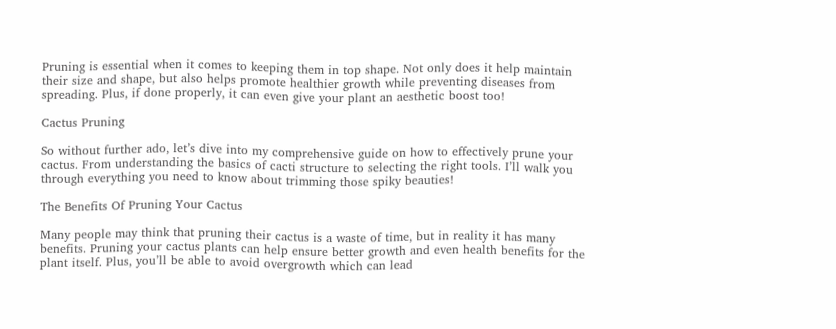Pruning is essential when it comes to keeping them in top shape. Not only does it help maintain their size and shape, but also helps promote healthier growth while preventing diseases from spreading. Plus, if done properly, it can even give your plant an aesthetic boost too!

Cactus Pruning

So without further ado, let’s dive into my comprehensive guide on how to effectively prune your cactus. From understanding the basics of cacti structure to selecting the right tools. I’ll walk you through everything you need to know about trimming those spiky beauties!

The Benefits Of Pruning Your Cactus

Many people may think that pruning their cactus is a waste of time, but in reality it has many benefits. Pruning your cactus plants can help ensure better growth and even health benefits for the plant itself. Plus, you’ll be able to avoid overgrowth which can lead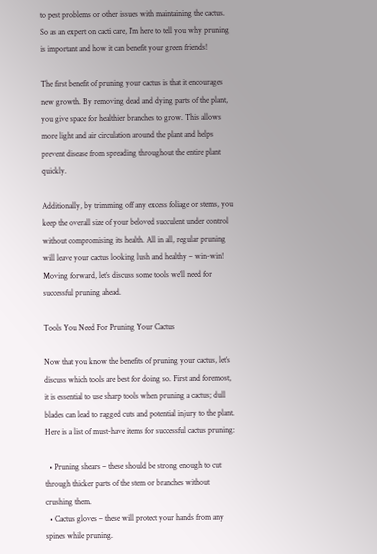to pest problems or other issues with maintaining the cactus. So as an expert on cacti care, I’m here to tell you why pruning is important and how it can benefit your green friends!

The first benefit of pruning your cactus is that it encourages new growth. By removing dead and dying parts of the plant, you give space for healthier branches to grow. This allows more light and air circulation around the plant and helps prevent disease from spreading throughout the entire plant quickly.

Additionally, by trimming off any excess foliage or stems, you keep the overall size of your beloved succulent under control without compromising its health. All in all, regular pruning will leave your cactus looking lush and healthy – win-win! Moving forward, let’s discuss some tools we’ll need for successful pruning ahead.

Tools You Need For Pruning Your Cactus

Now that you know the benefits of pruning your cactus, let’s discuss which tools are best for doing so. First and foremost, it is essential to use sharp tools when pruning a cactus; dull blades can lead to ragged cuts and potential injury to the plant. Here is a list of must-have items for successful cactus pruning:

  • Pruning shears – these should be strong enough to cut through thicker parts of the stem or branches without crushing them.
  • Cactus gloves – these will protect your hands from any spines while pruning.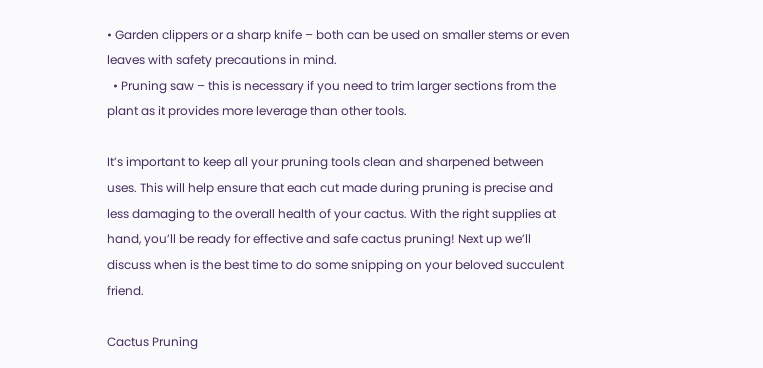• Garden clippers or a sharp knife – both can be used on smaller stems or even leaves with safety precautions in mind.
  • Pruning saw – this is necessary if you need to trim larger sections from the plant as it provides more leverage than other tools.

It’s important to keep all your pruning tools clean and sharpened between uses. This will help ensure that each cut made during pruning is precise and less damaging to the overall health of your cactus. With the right supplies at hand, you’ll be ready for effective and safe cactus pruning! Next up we’ll discuss when is the best time to do some snipping on your beloved succulent friend.

Cactus Pruning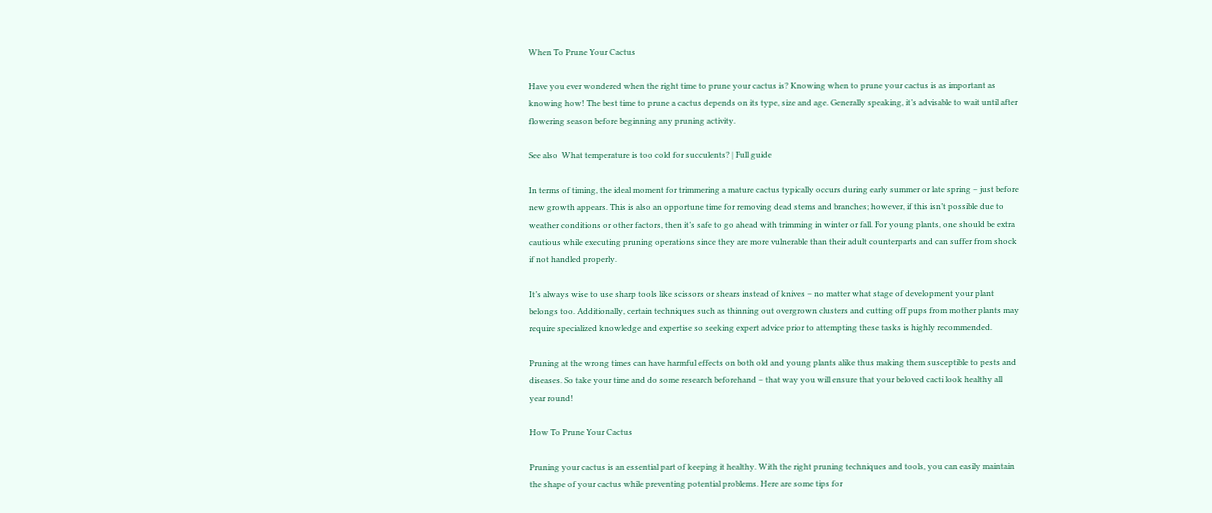When To Prune Your Cactus

Have you ever wondered when the right time to prune your cactus is? Knowing when to prune your cactus is as important as knowing how! The best time to prune a cactus depends on its type, size and age. Generally speaking, it’s advisable to wait until after flowering season before beginning any pruning activity.

See also  What temperature is too cold for succulents? | Full guide

In terms of timing, the ideal moment for trimmering a mature cactus typically occurs during early summer or late spring – just before new growth appears. This is also an opportune time for removing dead stems and branches; however, if this isn’t possible due to weather conditions or other factors, then it’s safe to go ahead with trimming in winter or fall. For young plants, one should be extra cautious while executing pruning operations since they are more vulnerable than their adult counterparts and can suffer from shock if not handled properly.

It’s always wise to use sharp tools like scissors or shears instead of knives – no matter what stage of development your plant belongs too. Additionally, certain techniques such as thinning out overgrown clusters and cutting off pups from mother plants may require specialized knowledge and expertise so seeking expert advice prior to attempting these tasks is highly recommended.

Pruning at the wrong times can have harmful effects on both old and young plants alike thus making them susceptible to pests and diseases. So take your time and do some research beforehand – that way you will ensure that your beloved cacti look healthy all year round!

How To Prune Your Cactus

Pruning your cactus is an essential part of keeping it healthy. With the right pruning techniques and tools, you can easily maintain the shape of your cactus while preventing potential problems. Here are some tips for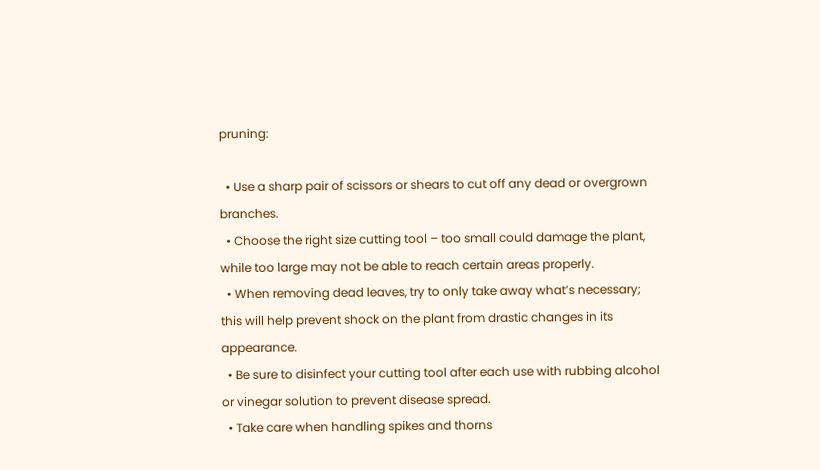pruning:

  • Use a sharp pair of scissors or shears to cut off any dead or overgrown branches.
  • Choose the right size cutting tool – too small could damage the plant, while too large may not be able to reach certain areas properly.
  • When removing dead leaves, try to only take away what’s necessary; this will help prevent shock on the plant from drastic changes in its appearance.
  • Be sure to disinfect your cutting tool after each use with rubbing alcohol or vinegar solution to prevent disease spread.
  • Take care when handling spikes and thorns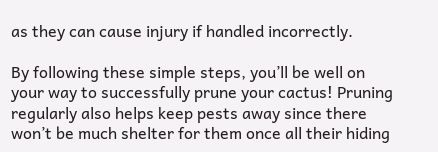as they can cause injury if handled incorrectly.

By following these simple steps, you’ll be well on your way to successfully prune your cactus! Pruning regularly also helps keep pests away since there won’t be much shelter for them once all their hiding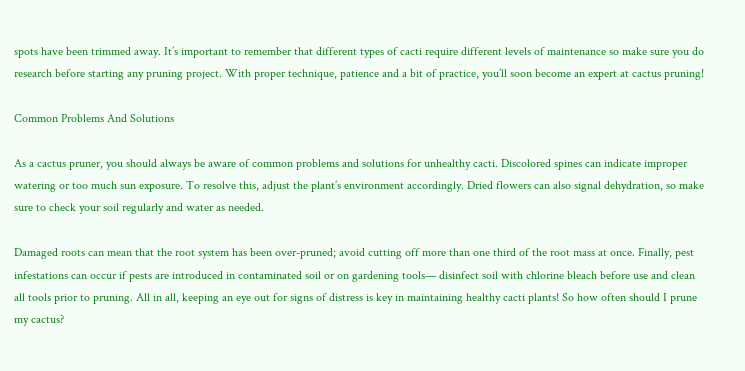spots have been trimmed away. It’s important to remember that different types of cacti require different levels of maintenance so make sure you do research before starting any pruning project. With proper technique, patience and a bit of practice, you’ll soon become an expert at cactus pruning!

Common Problems And Solutions

As a cactus pruner, you should always be aware of common problems and solutions for unhealthy cacti. Discolored spines can indicate improper watering or too much sun exposure. To resolve this, adjust the plant’s environment accordingly. Dried flowers can also signal dehydration, so make sure to check your soil regularly and water as needed.

Damaged roots can mean that the root system has been over-pruned; avoid cutting off more than one third of the root mass at once. Finally, pest infestations can occur if pests are introduced in contaminated soil or on gardening tools— disinfect soil with chlorine bleach before use and clean all tools prior to pruning. All in all, keeping an eye out for signs of distress is key in maintaining healthy cacti plants! So how often should I prune my cactus?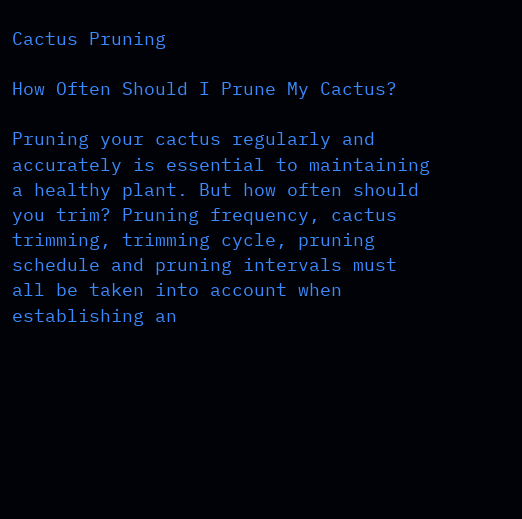Cactus Pruning

How Often Should I Prune My Cactus?

Pruning your cactus regularly and accurately is essential to maintaining a healthy plant. But how often should you trim? Pruning frequency, cactus trimming, trimming cycle, pruning schedule and pruning intervals must all be taken into account when establishing an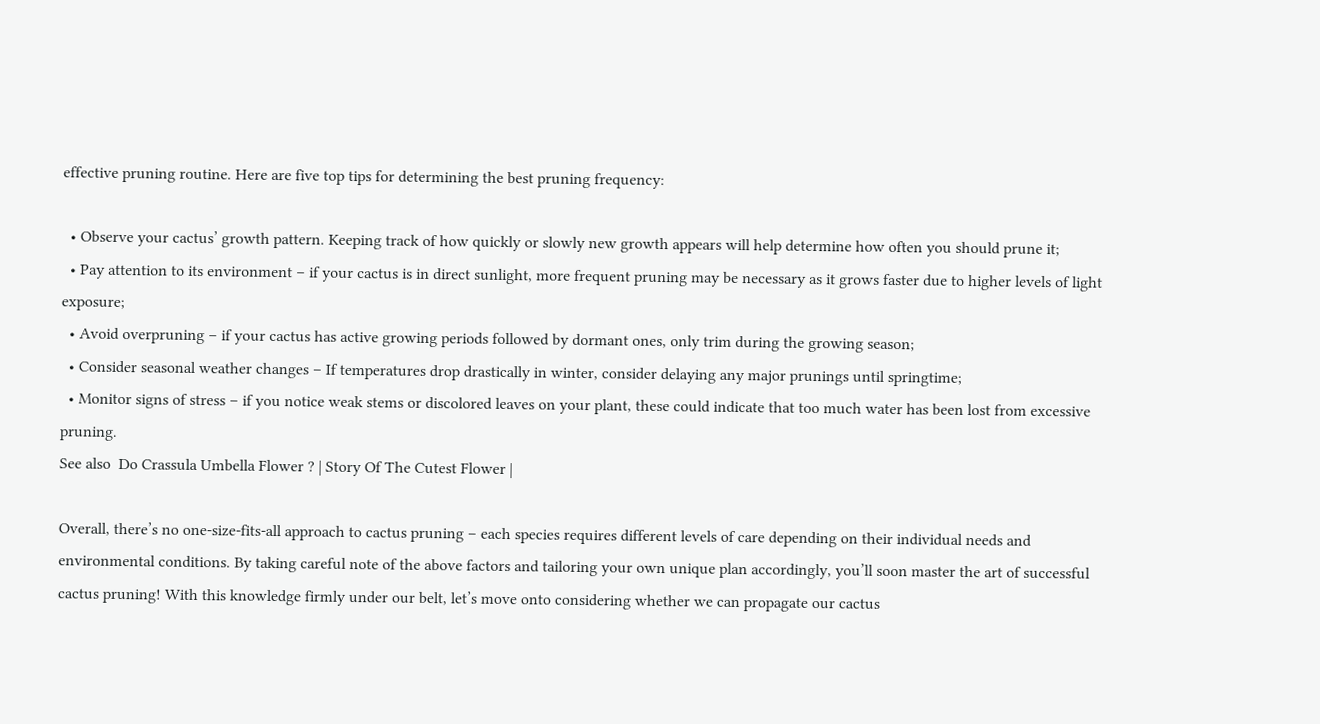effective pruning routine. Here are five top tips for determining the best pruning frequency:

  • Observe your cactus’ growth pattern. Keeping track of how quickly or slowly new growth appears will help determine how often you should prune it;
  • Pay attention to its environment – if your cactus is in direct sunlight, more frequent pruning may be necessary as it grows faster due to higher levels of light exposure;
  • Avoid overpruning – if your cactus has active growing periods followed by dormant ones, only trim during the growing season;
  • Consider seasonal weather changes – If temperatures drop drastically in winter, consider delaying any major prunings until springtime;
  • Monitor signs of stress – if you notice weak stems or discolored leaves on your plant, these could indicate that too much water has been lost from excessive pruning.
See also  Do Crassula Umbella Flower ? | Story Of The Cutest Flower |

Overall, there’s no one-size-fits-all approach to cactus pruning – each species requires different levels of care depending on their individual needs and environmental conditions. By taking careful note of the above factors and tailoring your own unique plan accordingly, you’ll soon master the art of successful cactus pruning! With this knowledge firmly under our belt, let’s move onto considering whether we can propagate our cactus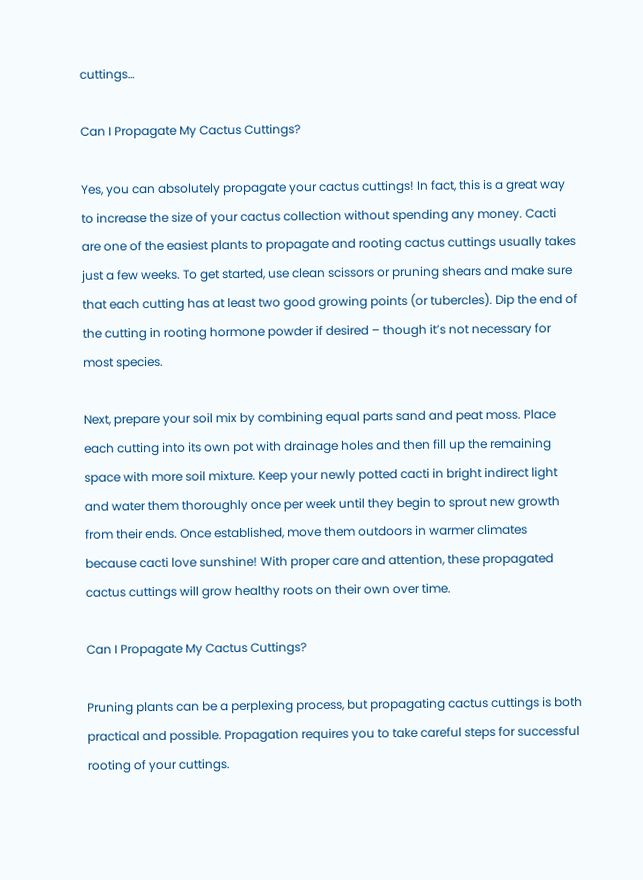cuttings…

Can I Propagate My Cactus Cuttings?

Yes, you can absolutely propagate your cactus cuttings! In fact, this is a great way to increase the size of your cactus collection without spending any money. Cacti are one of the easiest plants to propagate and rooting cactus cuttings usually takes just a few weeks. To get started, use clean scissors or pruning shears and make sure that each cutting has at least two good growing points (or tubercles). Dip the end of the cutting in rooting hormone powder if desired – though it’s not necessary for most species.

Next, prepare your soil mix by combining equal parts sand and peat moss. Place each cutting into its own pot with drainage holes and then fill up the remaining space with more soil mixture. Keep your newly potted cacti in bright indirect light and water them thoroughly once per week until they begin to sprout new growth from their ends. Once established, move them outdoors in warmer climates because cacti love sunshine! With proper care and attention, these propagated cactus cuttings will grow healthy roots on their own over time.

Can I Propagate My Cactus Cuttings?

Pruning plants can be a perplexing process, but propagating cactus cuttings is both practical and possible. Propagation requires you to take careful steps for successful rooting of your cuttings.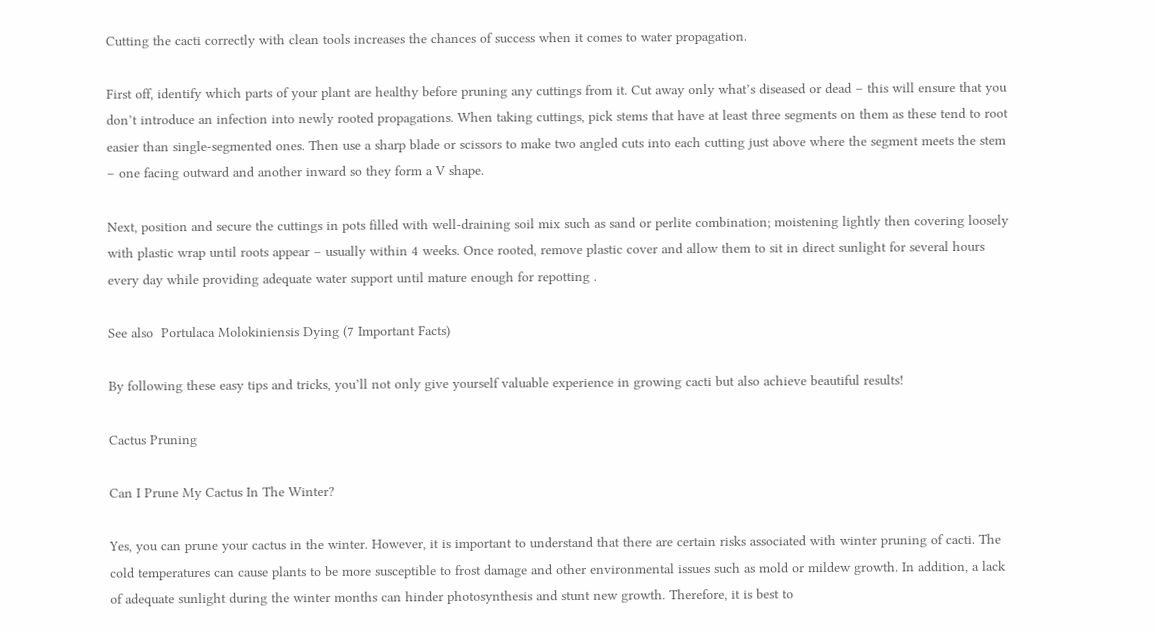Cutting the cacti correctly with clean tools increases the chances of success when it comes to water propagation.

First off, identify which parts of your plant are healthy before pruning any cuttings from it. Cut away only what’s diseased or dead – this will ensure that you don’t introduce an infection into newly rooted propagations. When taking cuttings, pick stems that have at least three segments on them as these tend to root easier than single-segmented ones. Then use a sharp blade or scissors to make two angled cuts into each cutting just above where the segment meets the stem – one facing outward and another inward so they form a V shape.

Next, position and secure the cuttings in pots filled with well-draining soil mix such as sand or perlite combination; moistening lightly then covering loosely with plastic wrap until roots appear – usually within 4 weeks. Once rooted, remove plastic cover and allow them to sit in direct sunlight for several hours every day while providing adequate water support until mature enough for repotting .

See also  Portulaca Molokiniensis Dying (7 Important Facts)

By following these easy tips and tricks, you’ll not only give yourself valuable experience in growing cacti but also achieve beautiful results!

Cactus Pruning

Can I Prune My Cactus In The Winter?

Yes, you can prune your cactus in the winter. However, it is important to understand that there are certain risks associated with winter pruning of cacti. The cold temperatures can cause plants to be more susceptible to frost damage and other environmental issues such as mold or mildew growth. In addition, a lack of adequate sunlight during the winter months can hinder photosynthesis and stunt new growth. Therefore, it is best to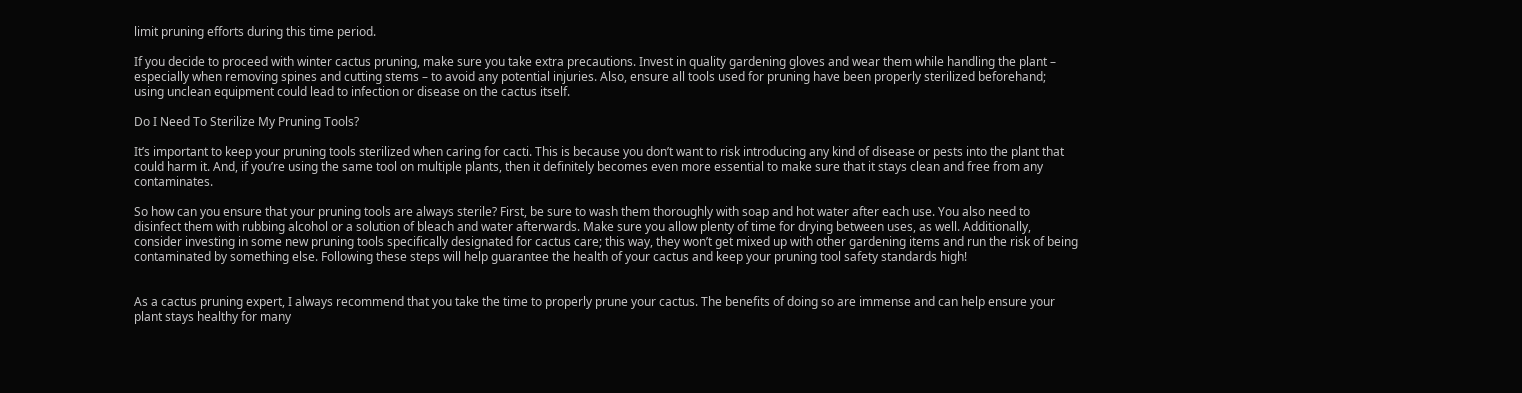limit pruning efforts during this time period.

If you decide to proceed with winter cactus pruning, make sure you take extra precautions. Invest in quality gardening gloves and wear them while handling the plant – especially when removing spines and cutting stems – to avoid any potential injuries. Also, ensure all tools used for pruning have been properly sterilized beforehand; using unclean equipment could lead to infection or disease on the cactus itself.

Do I Need To Sterilize My Pruning Tools?

It’s important to keep your pruning tools sterilized when caring for cacti. This is because you don’t want to risk introducing any kind of disease or pests into the plant that could harm it. And, if you’re using the same tool on multiple plants, then it definitely becomes even more essential to make sure that it stays clean and free from any contaminates.

So how can you ensure that your pruning tools are always sterile? First, be sure to wash them thoroughly with soap and hot water after each use. You also need to disinfect them with rubbing alcohol or a solution of bleach and water afterwards. Make sure you allow plenty of time for drying between uses, as well. Additionally, consider investing in some new pruning tools specifically designated for cactus care; this way, they won’t get mixed up with other gardening items and run the risk of being contaminated by something else. Following these steps will help guarantee the health of your cactus and keep your pruning tool safety standards high!


As a cactus pruning expert, I always recommend that you take the time to properly prune your cactus. The benefits of doing so are immense and can help ensure your plant stays healthy for many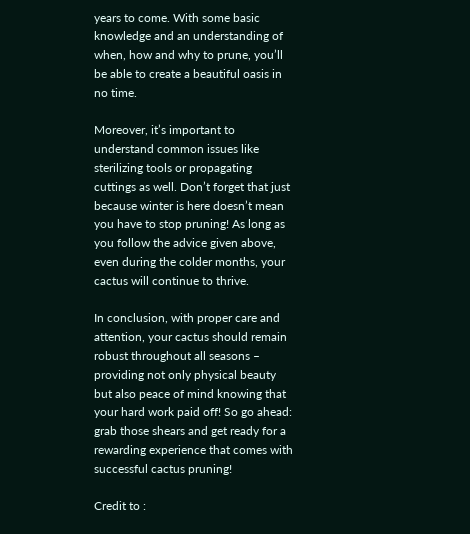years to come. With some basic knowledge and an understanding of when, how and why to prune, you’ll be able to create a beautiful oasis in no time.

Moreover, it’s important to understand common issues like sterilizing tools or propagating cuttings as well. Don’t forget that just because winter is here doesn’t mean you have to stop pruning! As long as you follow the advice given above, even during the colder months, your cactus will continue to thrive.

In conclusion, with proper care and attention, your cactus should remain robust throughout all seasons – providing not only physical beauty but also peace of mind knowing that your hard work paid off! So go ahead: grab those shears and get ready for a rewarding experience that comes with successful cactus pruning!

Credit to :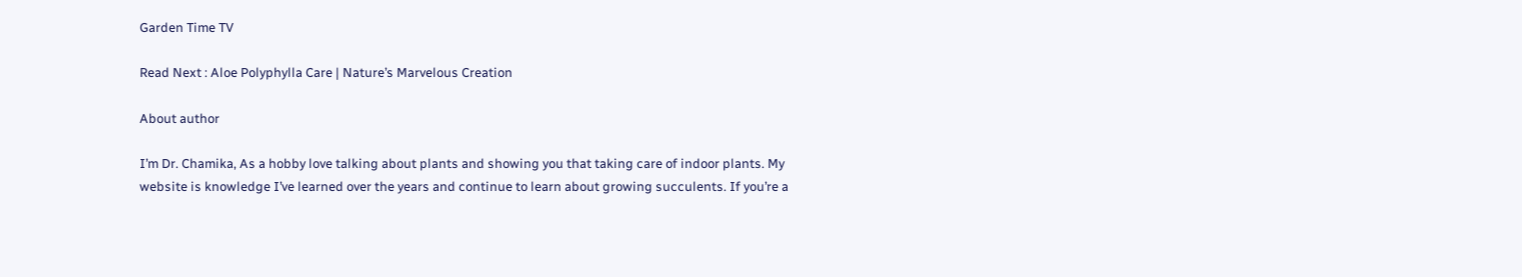Garden Time TV

Read Next : Aloe Polyphylla Care | Nature’s Marvelous Creation

About author

I’m Dr. Chamika, As a hobby love talking about plants and showing you that taking care of indoor plants. My website is knowledge I’ve learned over the years and continue to learn about growing succulents. If you’re a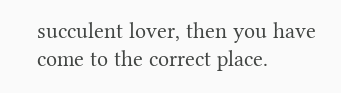succulent lover, then you have come to the correct place.